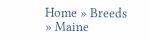Home » Breeds » Maine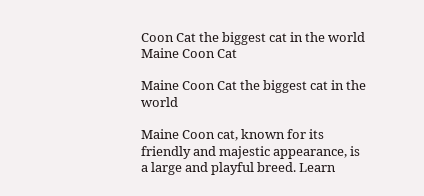Coon Cat the biggest cat in the world
Maine Coon Cat

Maine Coon Cat the biggest cat in the world

Maine Coon cat, known for its friendly and majestic appearance, is a large and playful breed. Learn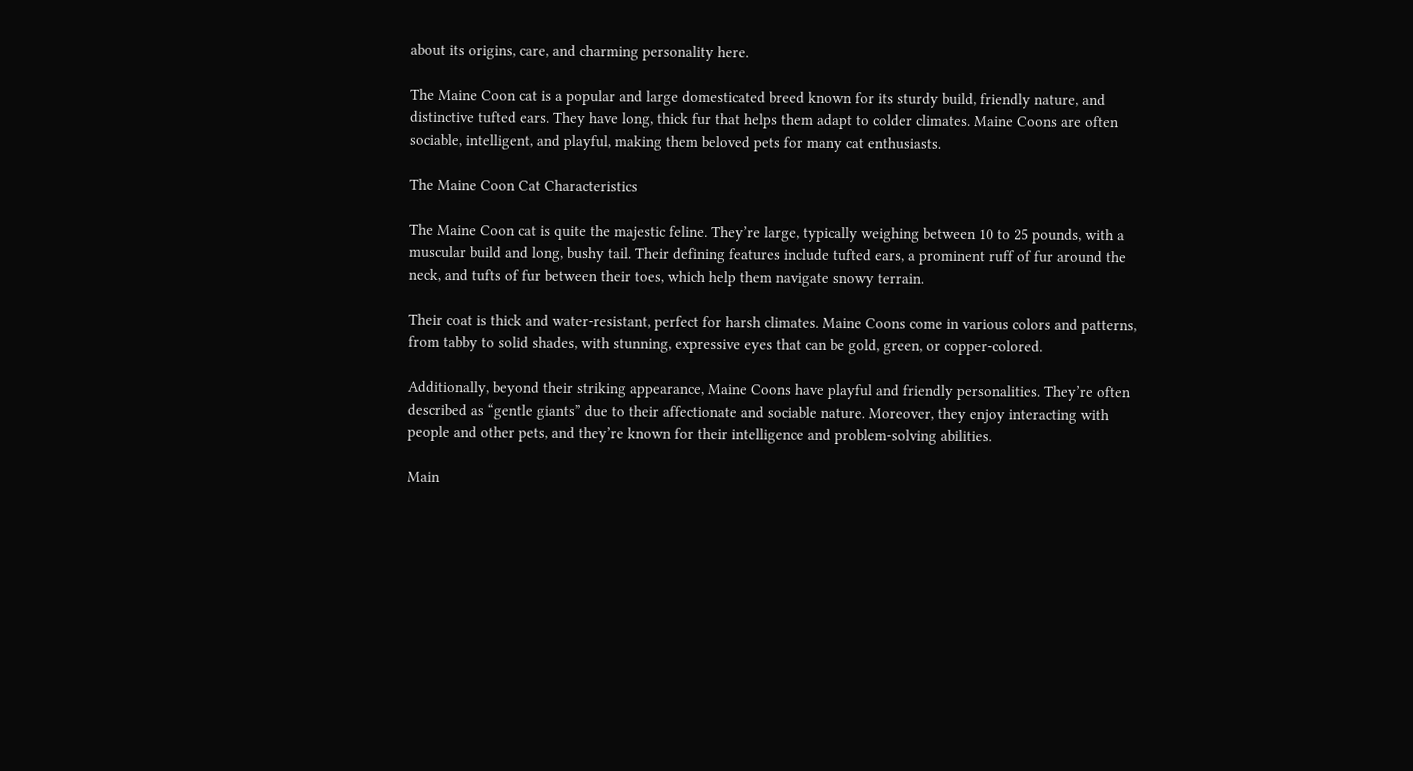about its origins, care, and charming personality here.

The Maine Coon cat is a popular and large domesticated breed known for its sturdy build, friendly nature, and distinctive tufted ears. They have long, thick fur that helps them adapt to colder climates. Maine Coons are often sociable, intelligent, and playful, making them beloved pets for many cat enthusiasts.

The Maine Coon Cat Characteristics

The Maine Coon cat is quite the majestic feline. They’re large, typically weighing between 10 to 25 pounds, with a muscular build and long, bushy tail. Their defining features include tufted ears, a prominent ruff of fur around the neck, and tufts of fur between their toes, which help them navigate snowy terrain.

Their coat is thick and water-resistant, perfect for harsh climates. Maine Coons come in various colors and patterns, from tabby to solid shades, with stunning, expressive eyes that can be gold, green, or copper-colored.

Additionally, beyond their striking appearance, Maine Coons have playful and friendly personalities. They’re often described as “gentle giants” due to their affectionate and sociable nature. Moreover, they enjoy interacting with people and other pets, and they’re known for their intelligence and problem-solving abilities.

Main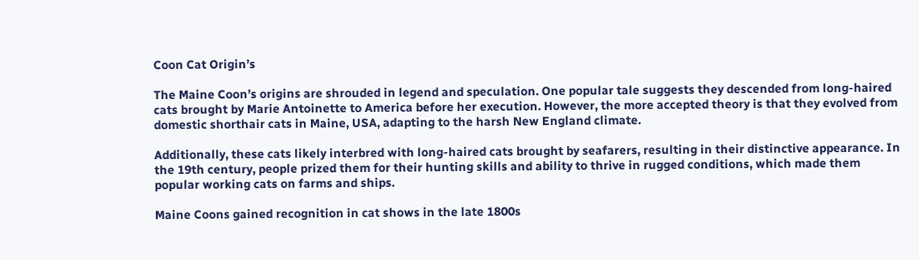Coon Cat Origin’s

The Maine Coon’s origins are shrouded in legend and speculation. One popular tale suggests they descended from long-haired cats brought by Marie Antoinette to America before her execution. However, the more accepted theory is that they evolved from domestic shorthair cats in Maine, USA, adapting to the harsh New England climate.

Additionally, these cats likely interbred with long-haired cats brought by seafarers, resulting in their distinctive appearance. In the 19th century, people prized them for their hunting skills and ability to thrive in rugged conditions, which made them popular working cats on farms and ships.

Maine Coons gained recognition in cat shows in the late 1800s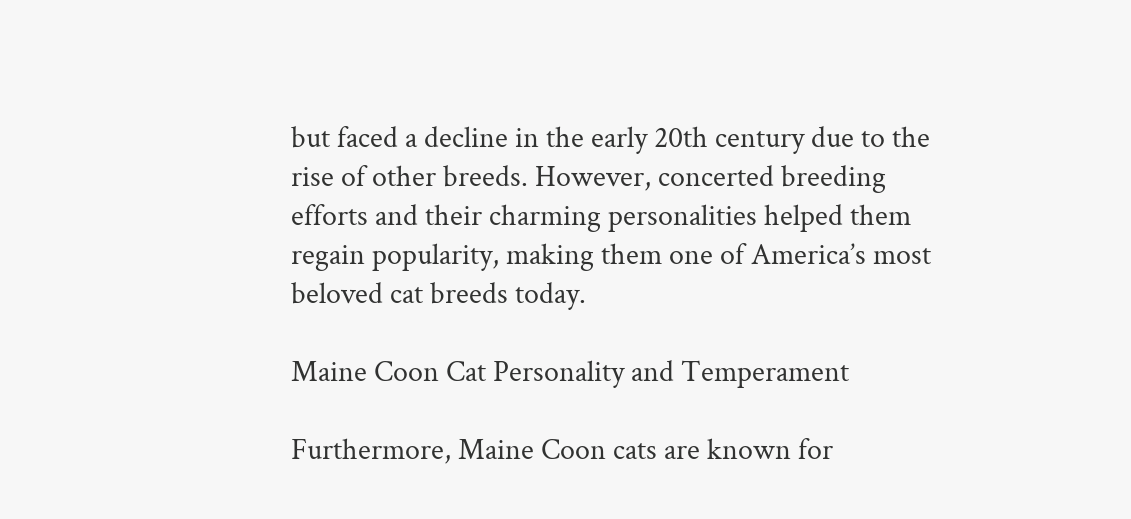but faced a decline in the early 20th century due to the rise of other breeds. However, concerted breeding efforts and their charming personalities helped them regain popularity, making them one of America’s most beloved cat breeds today.

Maine Coon Cat Personality and Temperament

Furthermore, Maine Coon cats are known for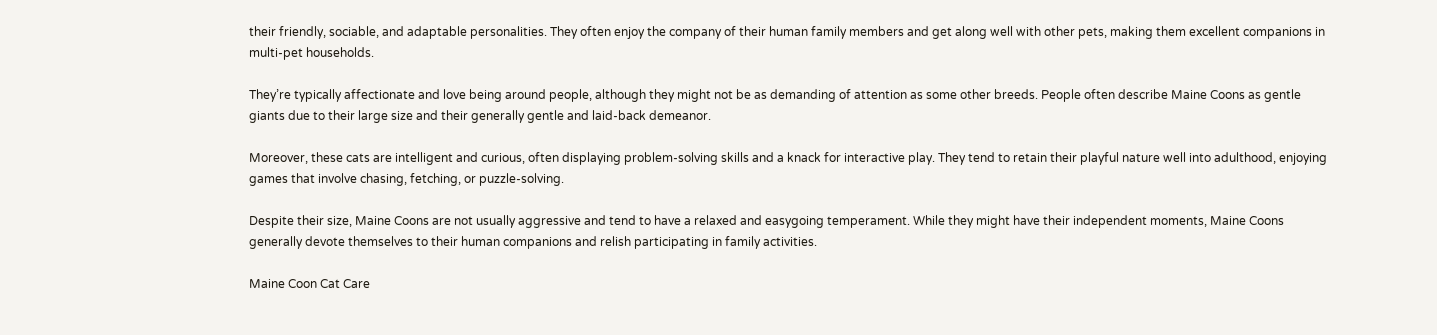their friendly, sociable, and adaptable personalities. They often enjoy the company of their human family members and get along well with other pets, making them excellent companions in multi-pet households.

They’re typically affectionate and love being around people, although they might not be as demanding of attention as some other breeds. People often describe Maine Coons as gentle giants due to their large size and their generally gentle and laid-back demeanor.

Moreover, these cats are intelligent and curious, often displaying problem-solving skills and a knack for interactive play. They tend to retain their playful nature well into adulthood, enjoying games that involve chasing, fetching, or puzzle-solving.

Despite their size, Maine Coons are not usually aggressive and tend to have a relaxed and easygoing temperament. While they might have their independent moments, Maine Coons generally devote themselves to their human companions and relish participating in family activities.

Maine Coon Cat Care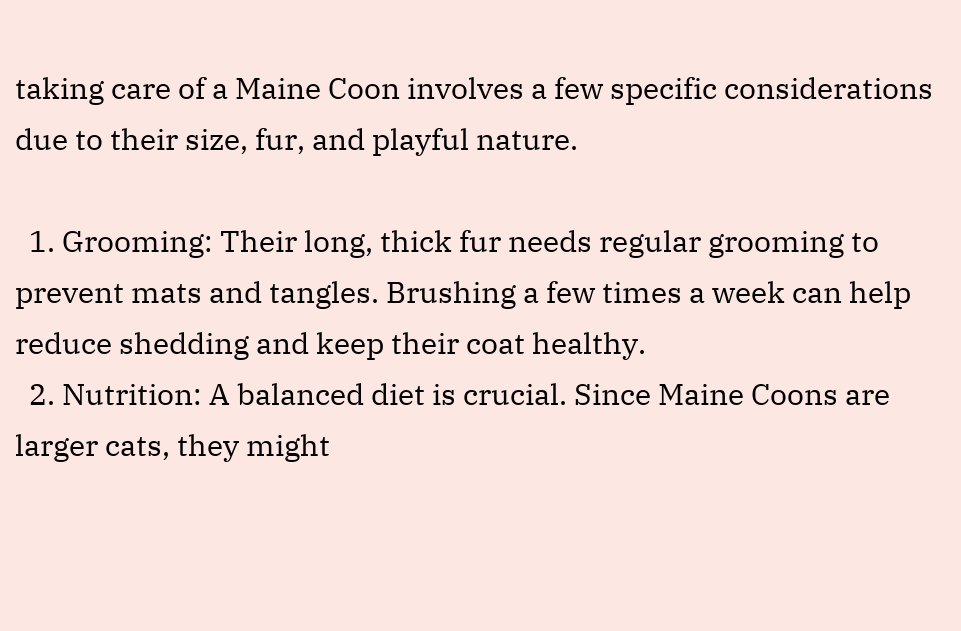taking care of a Maine Coon involves a few specific considerations due to their size, fur, and playful nature.

  1. Grooming: Their long, thick fur needs regular grooming to prevent mats and tangles. Brushing a few times a week can help reduce shedding and keep their coat healthy.
  2. Nutrition: A balanced diet is crucial. Since Maine Coons are larger cats, they might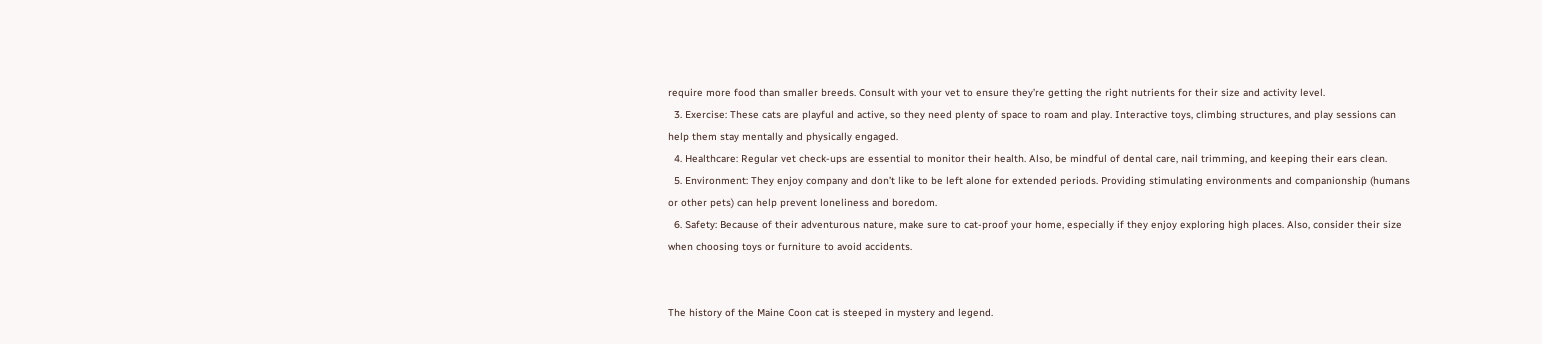require more food than smaller breeds. Consult with your vet to ensure they’re getting the right nutrients for their size and activity level.
  3. Exercise: These cats are playful and active, so they need plenty of space to roam and play. Interactive toys, climbing structures, and play sessions can help them stay mentally and physically engaged.
  4. Healthcare: Regular vet check-ups are essential to monitor their health. Also, be mindful of dental care, nail trimming, and keeping their ears clean.
  5. Environment: They enjoy company and don’t like to be left alone for extended periods. Providing stimulating environments and companionship (humans or other pets) can help prevent loneliness and boredom.
  6. Safety: Because of their adventurous nature, make sure to cat-proof your home, especially if they enjoy exploring high places. Also, consider their size when choosing toys or furniture to avoid accidents.


The history of the Maine Coon cat is steeped in mystery and legend.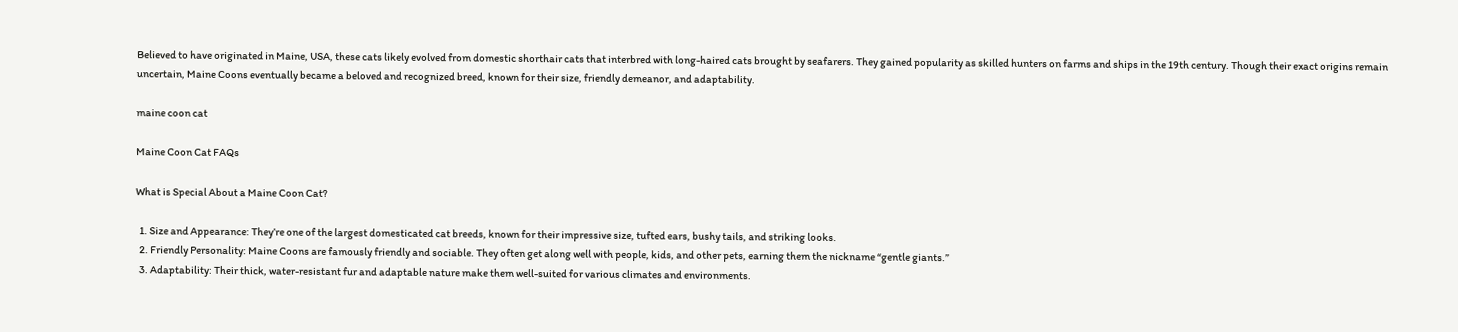Believed to have originated in Maine, USA, these cats likely evolved from domestic shorthair cats that interbred with long-haired cats brought by seafarers. They gained popularity as skilled hunters on farms and ships in the 19th century. Though their exact origins remain uncertain, Maine Coons eventually became a beloved and recognized breed, known for their size, friendly demeanor, and adaptability.

maine coon cat

Maine Coon Cat FAQs

What is Special About a Maine Coon Cat?

  1. Size and Appearance: They’re one of the largest domesticated cat breeds, known for their impressive size, tufted ears, bushy tails, and striking looks.
  2. Friendly Personality: Maine Coons are famously friendly and sociable. They often get along well with people, kids, and other pets, earning them the nickname “gentle giants.”
  3. Adaptability: Their thick, water-resistant fur and adaptable nature make them well-suited for various climates and environments.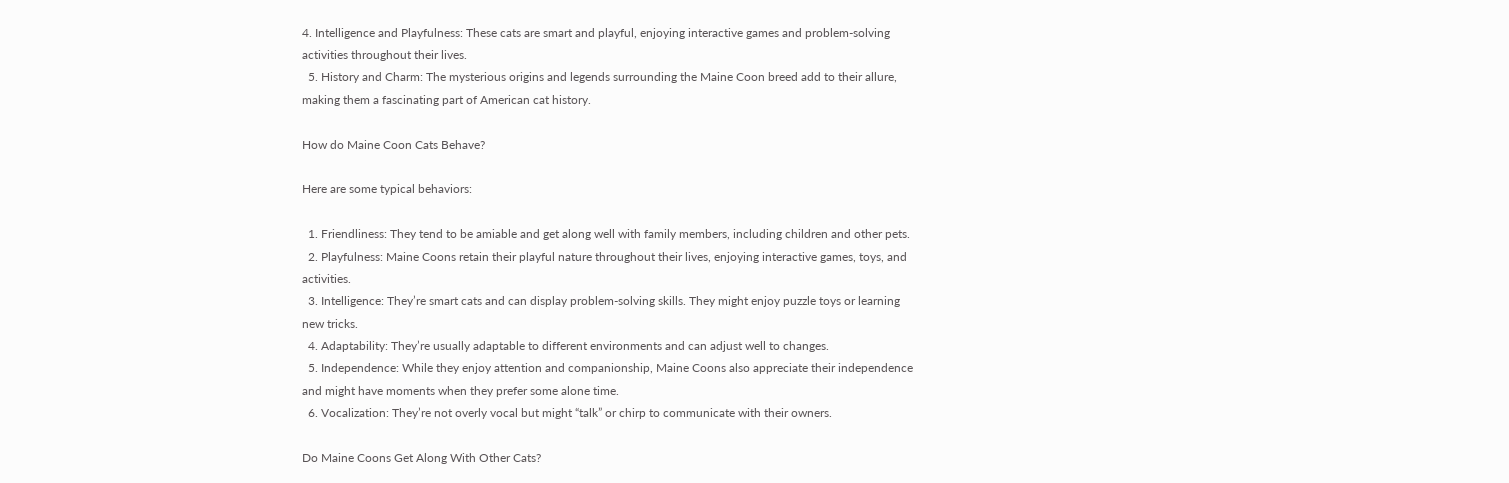4. Intelligence and Playfulness: These cats are smart and playful, enjoying interactive games and problem-solving activities throughout their lives.
  5. History and Charm: The mysterious origins and legends surrounding the Maine Coon breed add to their allure, making them a fascinating part of American cat history.

How do Maine Coon Cats Behave?

Here are some typical behaviors:

  1. Friendliness: They tend to be amiable and get along well with family members, including children and other pets.
  2. Playfulness: Maine Coons retain their playful nature throughout their lives, enjoying interactive games, toys, and activities.
  3. Intelligence: They’re smart cats and can display problem-solving skills. They might enjoy puzzle toys or learning new tricks.
  4. Adaptability: They’re usually adaptable to different environments and can adjust well to changes.
  5. Independence: While they enjoy attention and companionship, Maine Coons also appreciate their independence and might have moments when they prefer some alone time.
  6. Vocalization: They’re not overly vocal but might “talk” or chirp to communicate with their owners.

Do Maine Coons Get Along With Other Cats?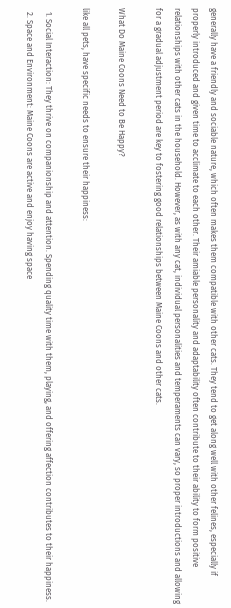generally have a friendly and sociable nature, which often makes them compatible with other cats. They tend to get along well with other felines, especially if properly introduced and given time to acclimate to each other. Their amiable personality and adaptability often contribute to their ability to form positive relationships with other cats in the household. However, as with any cat, individual personalities and temperaments can vary, so proper introductions and allowing for a gradual adjustment period are key to fostering good relationships between Maine Coons and other cats.

What Do Maine Coons Need to Be Happy?

like all pets, have specific needs to ensure their happiness:

  1. Social Interaction: They thrive on companionship and attention. Spending quality time with them, playing, and offering affection contributes to their happiness.
  2. Space and Environment: Maine Coons are active and enjoy having space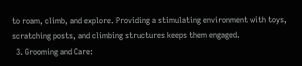to roam, climb, and explore. Providing a stimulating environment with toys, scratching posts, and climbing structures keeps them engaged.
  3. Grooming and Care: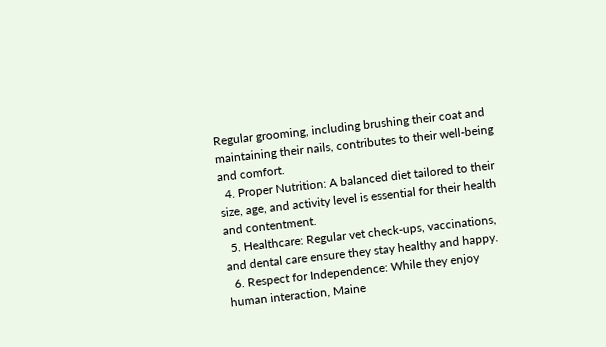Regular grooming, including brushing their coat and maintaining their nails, contributes to their well-being and comfort.
  4. Proper Nutrition: A balanced diet tailored to their size, age, and activity level is essential for their health and contentment.
  5. Healthcare: Regular vet check-ups, vaccinations, and dental care ensure they stay healthy and happy.
  6. Respect for Independence: While they enjoy human interaction, Maine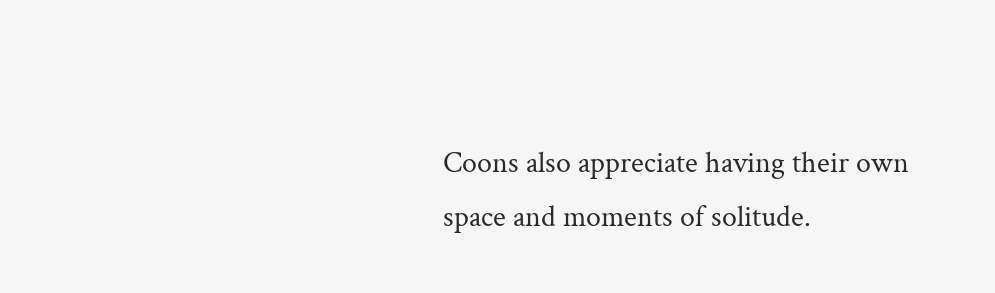Coons also appreciate having their own space and moments of solitude.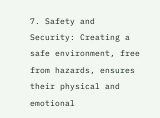7. Safety and Security: Creating a safe environment, free from hazards, ensures their physical and emotional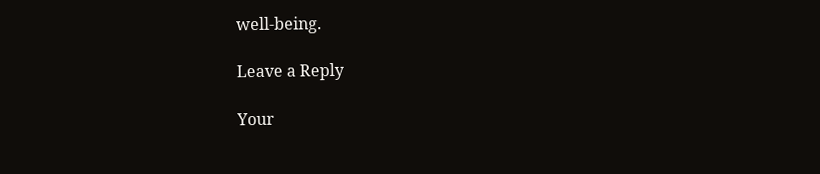well-being.

Leave a Reply

Your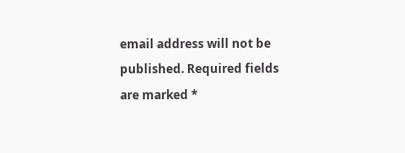email address will not be published. Required fields are marked *